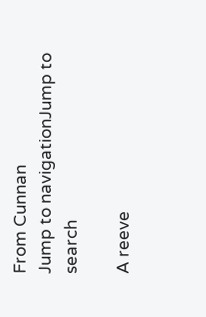From Cunnan
Jump to navigationJump to search

A reeve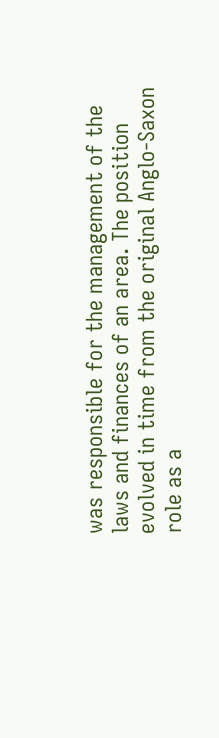was responsible for the management of the laws and finances of an area. The position evolved in time from the original Anglo-Saxon role as a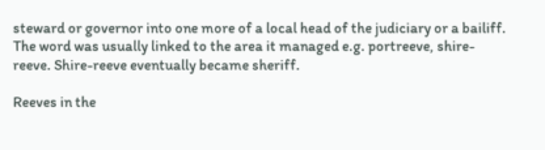steward or governor into one more of a local head of the judiciary or a bailiff. The word was usually linked to the area it managed e.g. portreeve, shire-reeve. Shire-reeve eventually became sheriff.

Reeves in the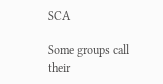SCA

Some groups call their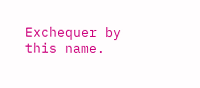Exchequer by this name.